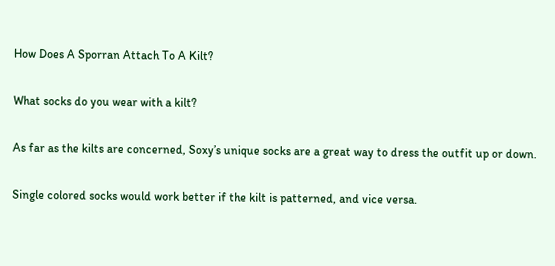How Does A Sporran Attach To A Kilt?

What socks do you wear with a kilt?

As far as the kilts are concerned, Soxy’s unique socks are a great way to dress the outfit up or down.

Single colored socks would work better if the kilt is patterned, and vice versa.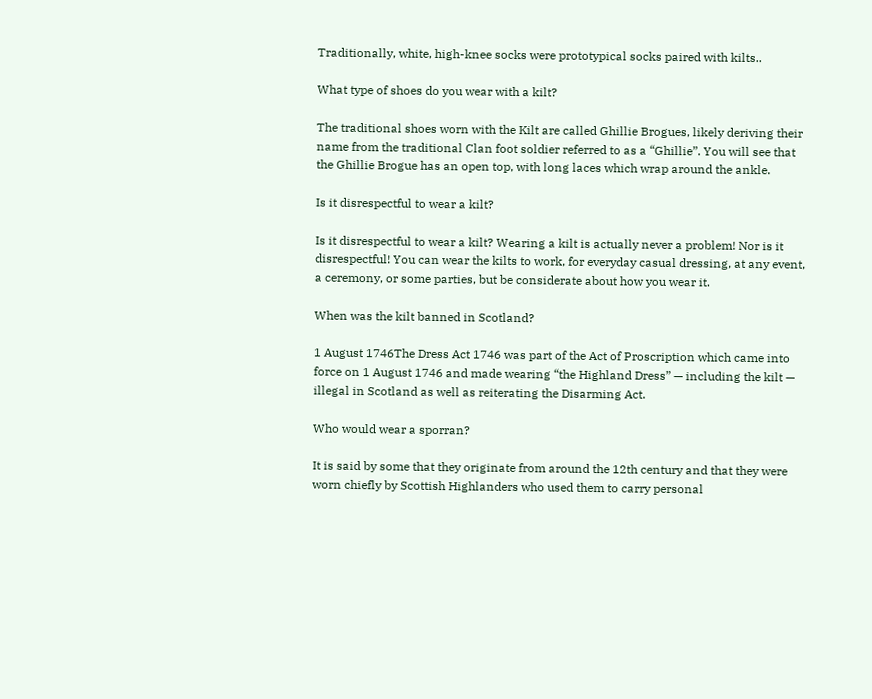Traditionally, white, high-knee socks were prototypical socks paired with kilts..

What type of shoes do you wear with a kilt?

The traditional shoes worn with the Kilt are called Ghillie Brogues, likely deriving their name from the traditional Clan foot soldier referred to as a “Ghillie”. You will see that the Ghillie Brogue has an open top, with long laces which wrap around the ankle.

Is it disrespectful to wear a kilt?

Is it disrespectful to wear a kilt? Wearing a kilt is actually never a problem! Nor is it disrespectful! You can wear the kilts to work, for everyday casual dressing, at any event, a ceremony, or some parties, but be considerate about how you wear it.

When was the kilt banned in Scotland?

1 August 1746The Dress Act 1746 was part of the Act of Proscription which came into force on 1 August 1746 and made wearing “the Highland Dress” — including the kilt — illegal in Scotland as well as reiterating the Disarming Act.

Who would wear a sporran?

It is said by some that they originate from around the 12th century and that they were worn chiefly by Scottish Highlanders who used them to carry personal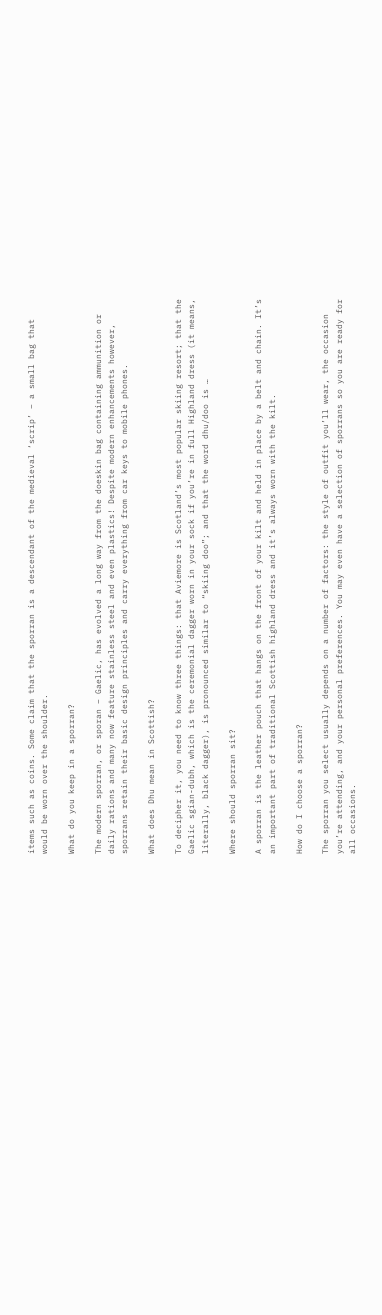items such as coins. Some claim that the sporran is a descendant of the medieval ‘scrip’ – a small bag that would be worn over the shoulder.

What do you keep in a sporran?

The modern sporran, or sporan – Gaelic, has evolved a long way from the doeskin bag containing ammunition or daily rations and many now feature stainless steel and even plastics! Despite modern enhancements however, sporrans retain their basic design principles and carry everything from car keys to mobile phones.

What does Dhu mean in Scottish?

To decipher it, you need to know three things: that Aviemore is Scotland’s most popular skiing resort; that the Gaelic sgian-dubh, which is the ceremonial dagger worn in your sock if you’re in full Highland dress (it means, literally, black dagger), is pronounced similar to “skiing doo”; and that the word dhu/doo is …

Where should sporran sit?

A sporran is the leather pouch that hangs on the front of your kilt and held in place by a belt and chain. It’s an important part of traditional Scottish highland dress and it’s always worn with the kilt.

How do I choose a sporran?

The sporran you select usually depends on a number of factors: the style of outfit you’ll wear, the occasion you’re attending, and your personal preferences. You may even have a selection of sporrans so you are ready for all occasions.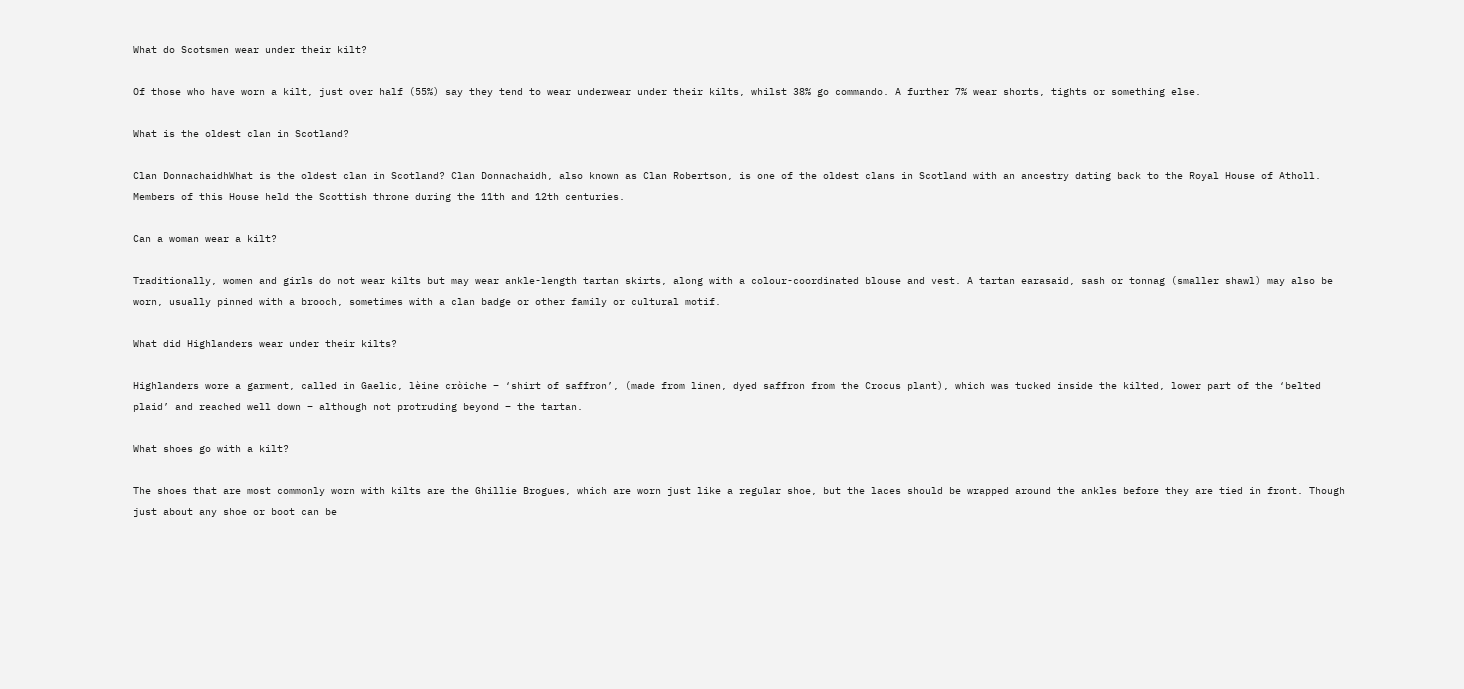What do Scotsmen wear under their kilt?

Of those who have worn a kilt, just over half (55%) say they tend to wear underwear under their kilts, whilst 38% go commando. A further 7% wear shorts, tights or something else.

What is the oldest clan in Scotland?

Clan DonnachaidhWhat is the oldest clan in Scotland? Clan Donnachaidh, also known as Clan Robertson, is one of the oldest clans in Scotland with an ancestry dating back to the Royal House of Atholl. Members of this House held the Scottish throne during the 11th and 12th centuries.

Can a woman wear a kilt?

Traditionally, women and girls do not wear kilts but may wear ankle-length tartan skirts, along with a colour-coordinated blouse and vest. A tartan earasaid, sash or tonnag (smaller shawl) may also be worn, usually pinned with a brooch, sometimes with a clan badge or other family or cultural motif.

What did Highlanders wear under their kilts?

Highlanders wore a garment, called in Gaelic, lèine cròiche – ‘shirt of saffron’, (made from linen, dyed saffron from the Crocus plant), which was tucked inside the kilted, lower part of the ‘belted plaid’ and reached well down – although not protruding beyond – the tartan.

What shoes go with a kilt?

The shoes that are most commonly worn with kilts are the Ghillie Brogues, which are worn just like a regular shoe, but the laces should be wrapped around the ankles before they are tied in front. Though just about any shoe or boot can be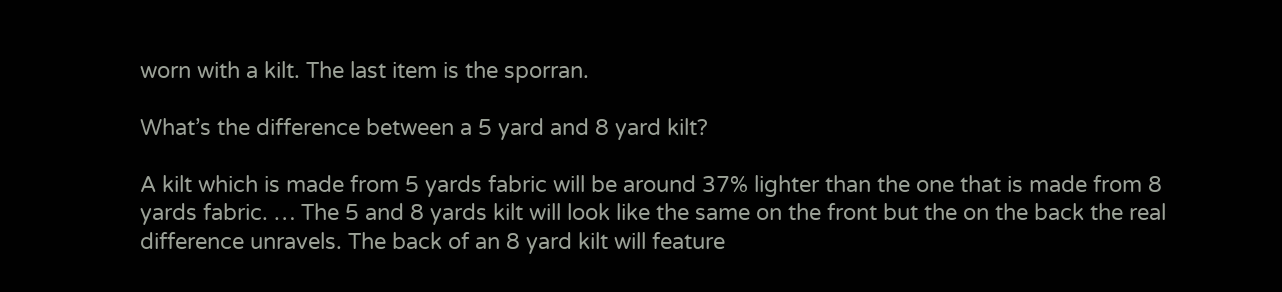worn with a kilt. The last item is the sporran.

What’s the difference between a 5 yard and 8 yard kilt?

A kilt which is made from 5 yards fabric will be around 37% lighter than the one that is made from 8 yards fabric. … The 5 and 8 yards kilt will look like the same on the front but the on the back the real difference unravels. The back of an 8 yard kilt will feature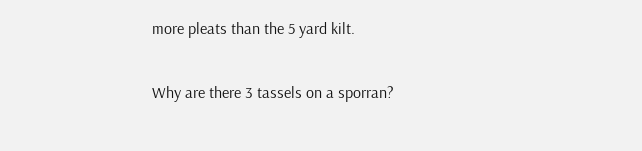more pleats than the 5 yard kilt.

Why are there 3 tassels on a sporran?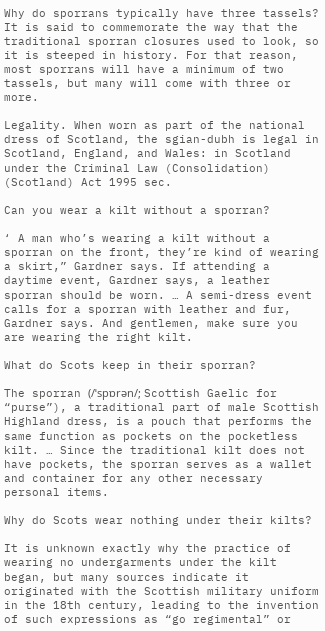Why do sporrans typically have three tassels? It is said to commemorate the way that the traditional sporran closures used to look, so it is steeped in history. For that reason, most sporrans will have a minimum of two tassels, but many will come with three or more.

Legality. When worn as part of the national dress of Scotland, the sgian-dubh is legal in Scotland, England, and Wales: in Scotland under the Criminal Law (Consolidation) (Scotland) Act 1995 sec.

Can you wear a kilt without a sporran?

‘ A man who’s wearing a kilt without a sporran on the front, they’re kind of wearing a skirt,” Gardner says. If attending a daytime event, Gardner says, a leather sporran should be worn. … A semi-dress event calls for a sporran with leather and fur, Gardner says. And gentlemen, make sure you are wearing the right kilt.

What do Scots keep in their sporran?

The sporran (/ˈspɒrən/; Scottish Gaelic for “purse”), a traditional part of male Scottish Highland dress, is a pouch that performs the same function as pockets on the pocketless kilt. … Since the traditional kilt does not have pockets, the sporran serves as a wallet and container for any other necessary personal items.

Why do Scots wear nothing under their kilts?

It is unknown exactly why the practice of wearing no undergarments under the kilt began, but many sources indicate it originated with the Scottish military uniform in the 18th century, leading to the invention of such expressions as “go regimental” or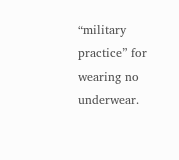“military practice” for wearing no underwear.